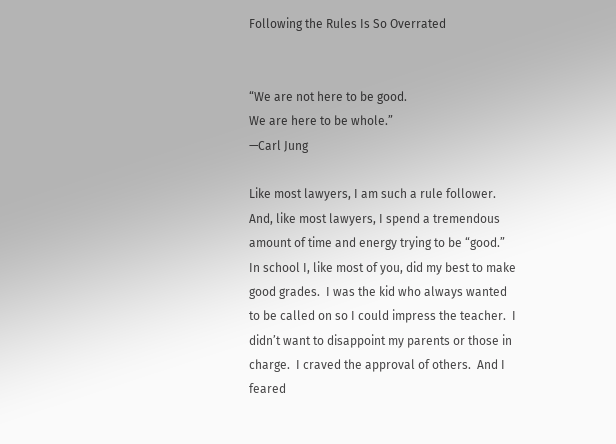Following the Rules Is So Overrated


“We are not here to be good.
We are here to be whole.”
—Carl Jung

Like most lawyers, I am such a rule follower.  And, like most lawyers, I spend a tremendous amount of time and energy trying to be “good.”  In school I, like most of you, did my best to make good grades.  I was the kid who always wanted to be called on so I could impress the teacher.  I didn’t want to disappoint my parents or those in charge.  I craved the approval of others.  And I feared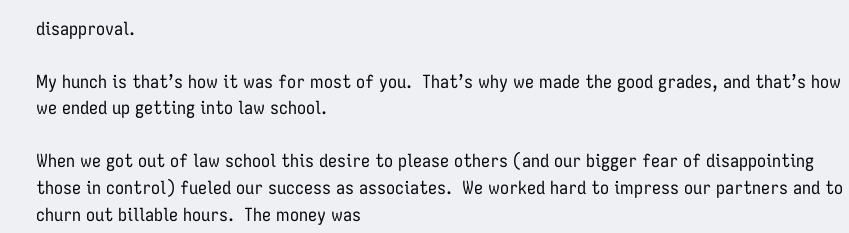disapproval.

My hunch is that’s how it was for most of you.  That’s why we made the good grades, and that’s how we ended up getting into law school.

When we got out of law school this desire to please others (and our bigger fear of disappointing those in control) fueled our success as associates.  We worked hard to impress our partners and to churn out billable hours.  The money was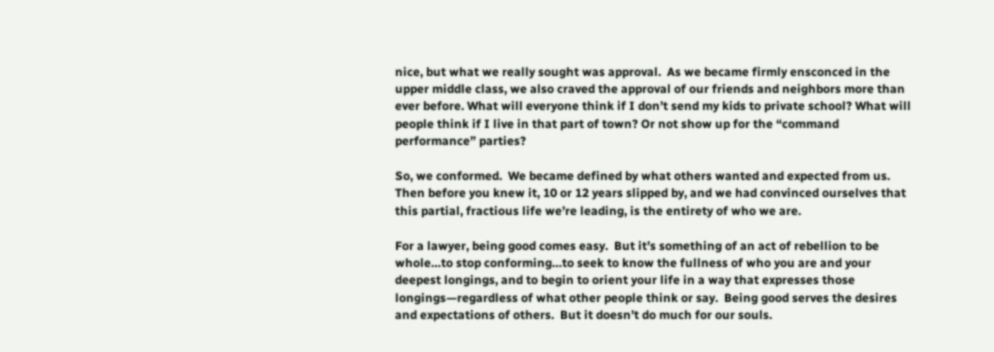nice, but what we really sought was approval.  As we became firmly ensconced in the upper middle class, we also craved the approval of our friends and neighbors more than ever before. What will everyone think if I don’t send my kids to private school? What will people think if I live in that part of town? Or not show up for the “command performance” parties?

So, we conformed.  We became defined by what others wanted and expected from us.  Then before you knew it, 10 or 12 years slipped by, and we had convinced ourselves that this partial, fractious life we’re leading, is the entirety of who we are.

For a lawyer, being good comes easy.  But it’s something of an act of rebellion to be whole…to stop conforming…to seek to know the fullness of who you are and your deepest longings, and to begin to orient your life in a way that expresses those longings—regardless of what other people think or say.  Being good serves the desires and expectations of others.  But it doesn’t do much for our souls.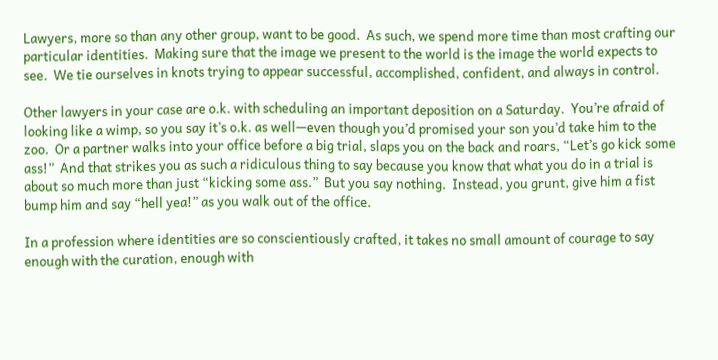Lawyers, more so than any other group, want to be good.  As such, we spend more time than most crafting our particular identities.  Making sure that the image we present to the world is the image the world expects to see.  We tie ourselves in knots trying to appear successful, accomplished, confident, and always in control.

Other lawyers in your case are o.k. with scheduling an important deposition on a Saturday.  You’re afraid of looking like a wimp, so you say it’s o.k. as well—even though you’d promised your son you’d take him to the zoo.  Or a partner walks into your office before a big trial, slaps you on the back and roars, “Let’s go kick some ass!”  And that strikes you as such a ridiculous thing to say because you know that what you do in a trial is about so much more than just “kicking some ass.”  But you say nothing.  Instead, you grunt, give him a fist bump him and say “hell yea!” as you walk out of the office.

In a profession where identities are so conscientiously crafted, it takes no small amount of courage to say enough with the curation, enough with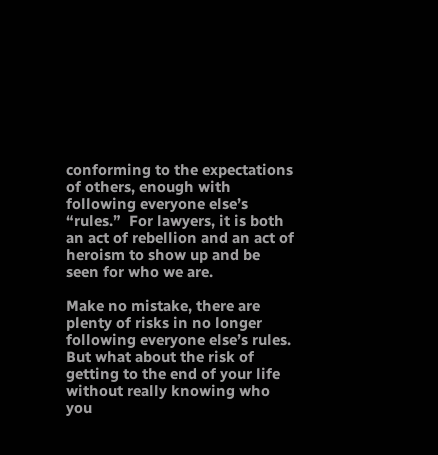conforming to the expectations of others, enough with following everyone else’s “rules.”  For lawyers, it is both an act of rebellion and an act of heroism to show up and be seen for who we are.

Make no mistake, there are plenty of risks in no longer following everyone else’s rules.  But what about the risk of getting to the end of your life without really knowing who you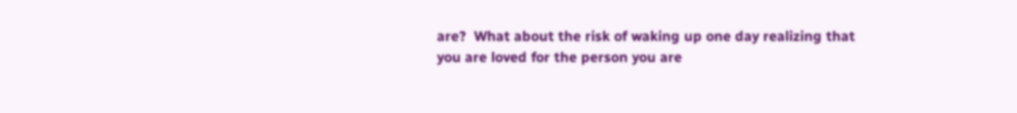are?  What about the risk of waking up one day realizing that you are loved for the person you are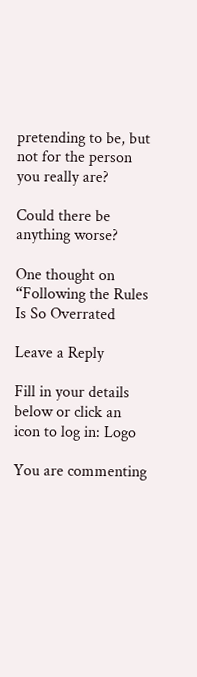pretending to be, but not for the person you really are?

Could there be anything worse?

One thought on “Following the Rules Is So Overrated

Leave a Reply

Fill in your details below or click an icon to log in: Logo

You are commenting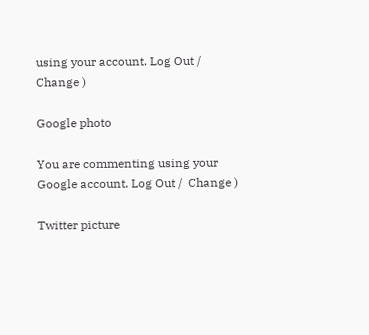using your account. Log Out /  Change )

Google photo

You are commenting using your Google account. Log Out /  Change )

Twitter picture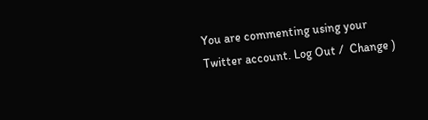You are commenting using your Twitter account. Log Out /  Change )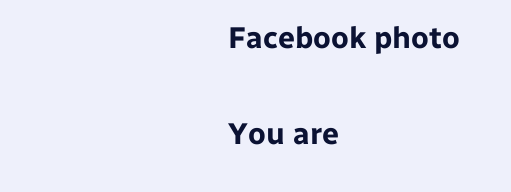Facebook photo

You are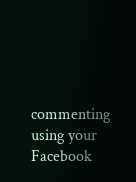commenting using your Facebook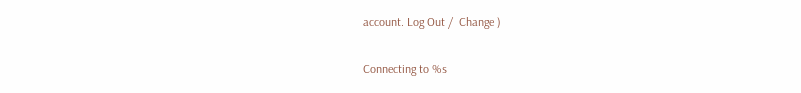account. Log Out /  Change )

Connecting to %s